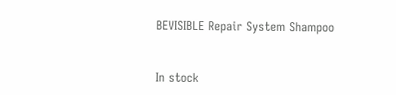BEVISIBLE Repair System Shampoo


In stock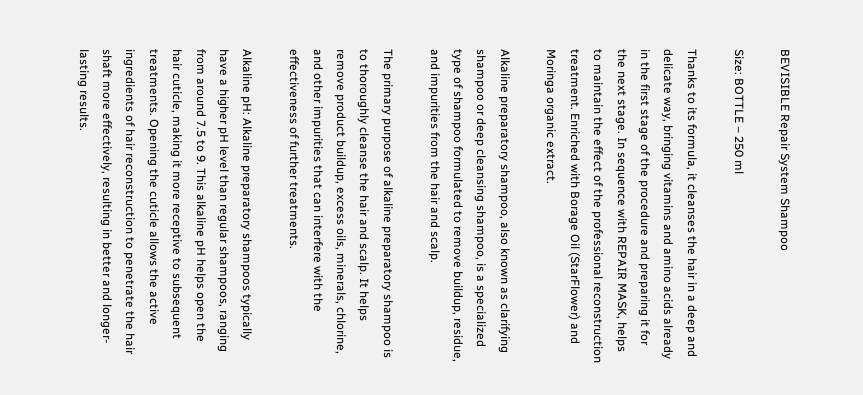BEVISIBLE Repair System Shampoo

Size: BOTTLE – 250 ml

Thanks to its formula, it cleanses the hair in a deep and delicate way, bringing vitamins and amino acids already in the first stage of the procedure and preparing it for the next stage. In sequence with REPAIR MASK, helps to maintain the effect of the professional reconstruction treatment. Enriched with Borage Oil (StarFlower) and Moringa organic extract.

Alkaline preparatory shampoo, also known as clarifying shampoo or deep cleansing shampoo, is a specialized type of shampoo formulated to remove buildup, residue, and impurities from the hair and scalp.

The primary purpose of alkaline preparatory shampoo is to thoroughly cleanse the hair and scalp. It helps remove product buildup, excess oils, minerals, chlorine, and other impurities that can interfere with the effectiveness of further treatments.

Alkaline pH: Alkaline preparatory shampoos typically have a higher pH level than regular shampoos, ranging from around 7.5 to 9. This alkaline pH helps open the hair cuticle, making it more receptive to subsequent treatments. Opening the cuticle allows the active ingredients of hair reconstruction to penetrate the hair shaft more effectively, resulting in better and longer-lasting results.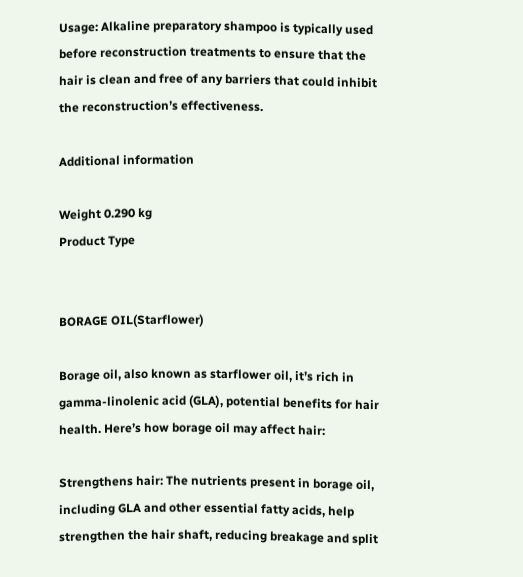Usage: Alkaline preparatory shampoo is typically used before reconstruction treatments to ensure that the hair is clean and free of any barriers that could inhibit the reconstruction’s effectiveness.

Additional information

Weight 0.290 kg
Product Type


BORAGE OIL(Starflower)

Borage oil, also known as starflower oil, it’s rich in gamma-linolenic acid (GLA), potential benefits for hair health. Here’s how borage oil may affect hair:

Strengthens hair: The nutrients present in borage oil, including GLA and other essential fatty acids, help strengthen the hair shaft, reducing breakage and split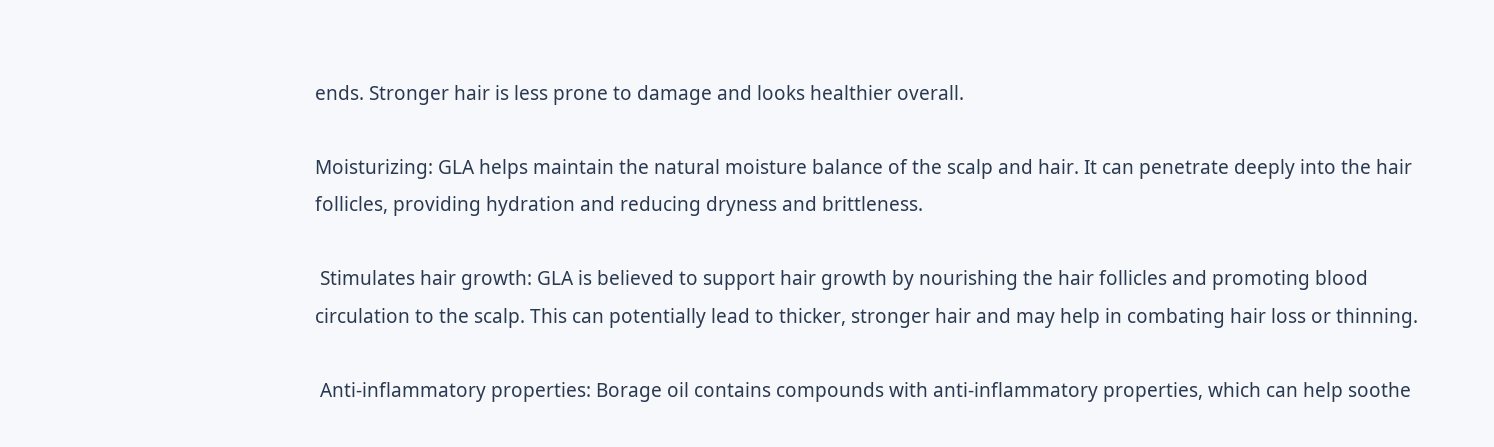ends. Stronger hair is less prone to damage and looks healthier overall.

Moisturizing: GLA helps maintain the natural moisture balance of the scalp and hair. It can penetrate deeply into the hair follicles, providing hydration and reducing dryness and brittleness.

 Stimulates hair growth: GLA is believed to support hair growth by nourishing the hair follicles and promoting blood circulation to the scalp. This can potentially lead to thicker, stronger hair and may help in combating hair loss or thinning.

 Anti-inflammatory properties: Borage oil contains compounds with anti-inflammatory properties, which can help soothe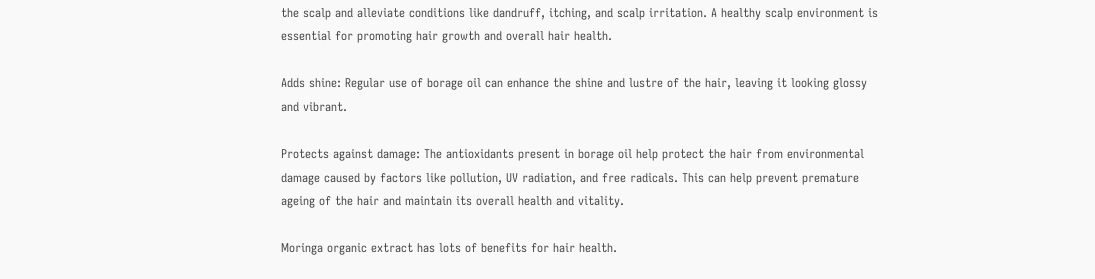the scalp and alleviate conditions like dandruff, itching, and scalp irritation. A healthy scalp environment is essential for promoting hair growth and overall hair health.

Adds shine: Regular use of borage oil can enhance the shine and lustre of the hair, leaving it looking glossy and vibrant.

Protects against damage: The antioxidants present in borage oil help protect the hair from environmental damage caused by factors like pollution, UV radiation, and free radicals. This can help prevent premature ageing of the hair and maintain its overall health and vitality.

Moringa organic extract has lots of benefits for hair health.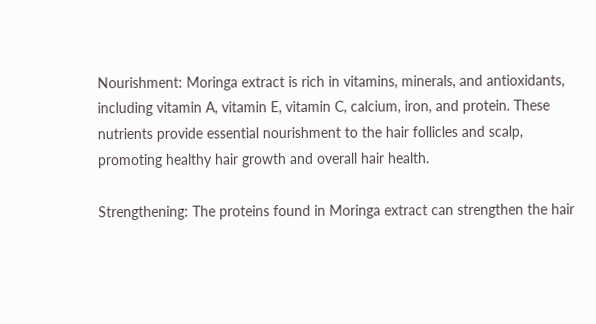Nourishment: Moringa extract is rich in vitamins, minerals, and antioxidants, including vitamin A, vitamin E, vitamin C, calcium, iron, and protein. These nutrients provide essential nourishment to the hair follicles and scalp, promoting healthy hair growth and overall hair health.

Strengthening: The proteins found in Moringa extract can strengthen the hair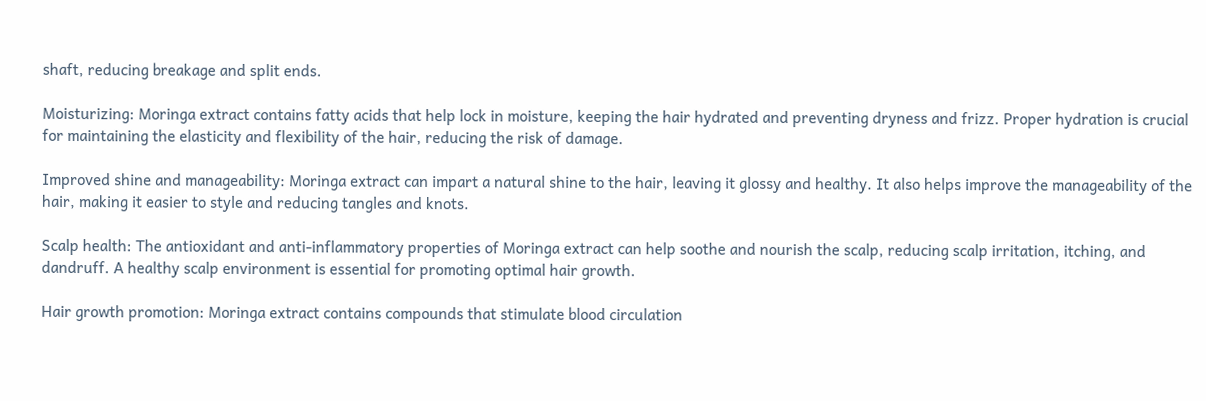shaft, reducing breakage and split ends.

Moisturizing: Moringa extract contains fatty acids that help lock in moisture, keeping the hair hydrated and preventing dryness and frizz. Proper hydration is crucial for maintaining the elasticity and flexibility of the hair, reducing the risk of damage.

Improved shine and manageability: Moringa extract can impart a natural shine to the hair, leaving it glossy and healthy. It also helps improve the manageability of the hair, making it easier to style and reducing tangles and knots.

Scalp health: The antioxidant and anti-inflammatory properties of Moringa extract can help soothe and nourish the scalp, reducing scalp irritation, itching, and dandruff. A healthy scalp environment is essential for promoting optimal hair growth.

Hair growth promotion: Moringa extract contains compounds that stimulate blood circulation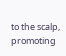to the scalp, promoting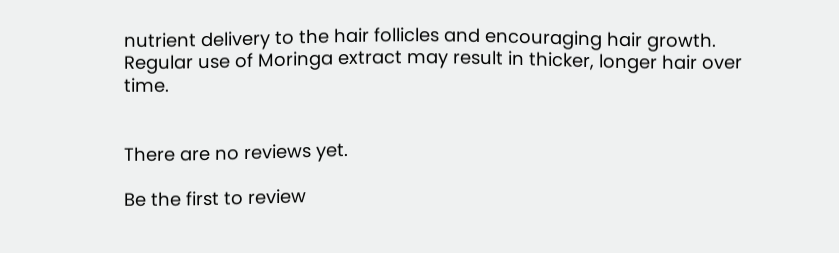nutrient delivery to the hair follicles and encouraging hair growth. Regular use of Moringa extract may result in thicker, longer hair over time.


There are no reviews yet.

Be the first to review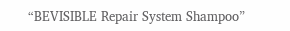“BEVISIBLE Repair System Shampoo”